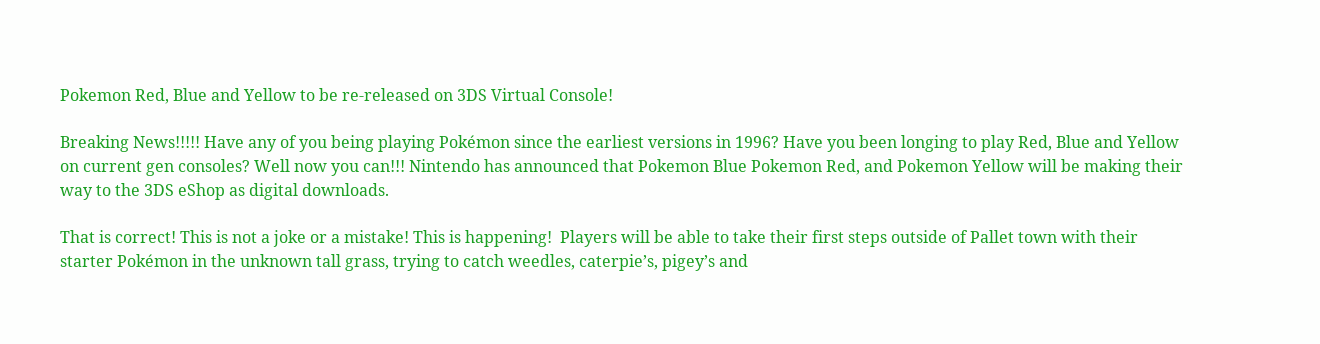Pokemon Red, Blue and Yellow to be re-released on 3DS Virtual Console!

Breaking News!!!!! Have any of you being playing Pokémon since the earliest versions in 1996? Have you been longing to play Red, Blue and Yellow on current gen consoles? Well now you can!!! Nintendo has announced that Pokemon Blue Pokemon Red, and Pokemon Yellow will be making their way to the 3DS eShop as digital downloads.

That is correct! This is not a joke or a mistake! This is happening!  Players will be able to take their first steps outside of Pallet town with their starter Pokémon in the unknown tall grass, trying to catch weedles, caterpie’s, pigey’s and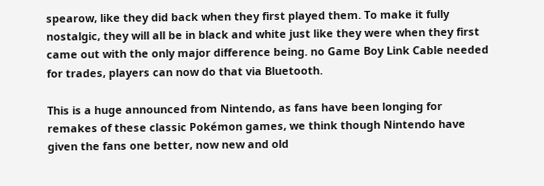spearow, like they did back when they first played them. To make it fully nostalgic, they will all be in black and white just like they were when they first came out with the only major difference being. no Game Boy Link Cable needed for trades, players can now do that via Bluetooth.

This is a huge announced from Nintendo, as fans have been longing for remakes of these classic Pokémon games, we think though Nintendo have given the fans one better, now new and old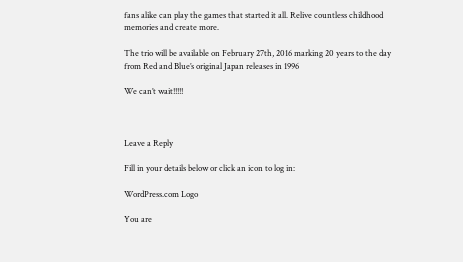fans alike can play the games that started it all. Relive countless childhood memories and create more.

The trio will be available on February 27th, 2016 marking 20 years to the day from Red and Blue’s original Japan releases in 1996

We can’t wait!!!!!



Leave a Reply

Fill in your details below or click an icon to log in:

WordPress.com Logo

You are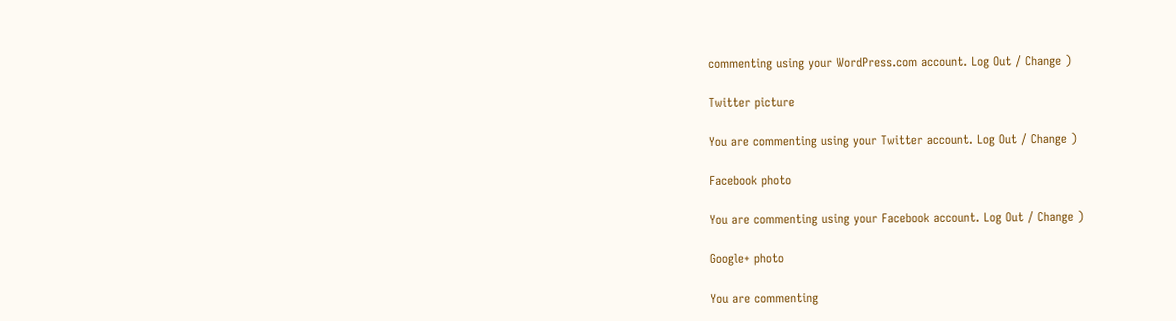commenting using your WordPress.com account. Log Out / Change )

Twitter picture

You are commenting using your Twitter account. Log Out / Change )

Facebook photo

You are commenting using your Facebook account. Log Out / Change )

Google+ photo

You are commenting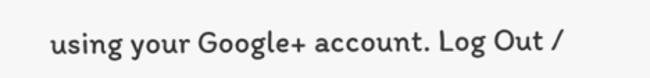using your Google+ account. Log Out /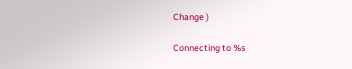Change )

Connecting to %s